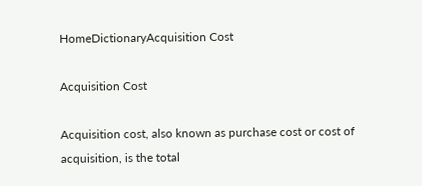HomeDictionaryAcquisition Cost

Acquisition Cost

Acquisition cost, also known as purchase cost or cost of acquisition, is the total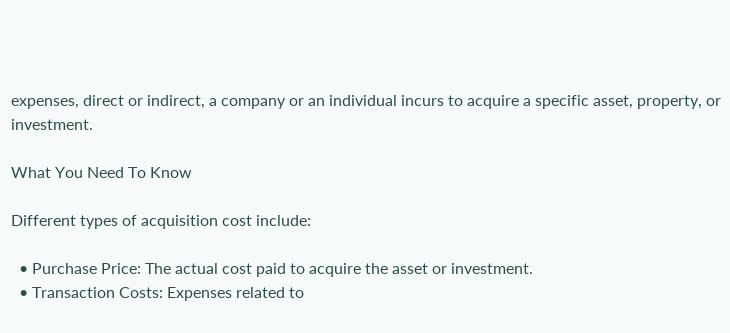expenses, direct or indirect, a company or an individual incurs to acquire a specific asset, property, or investment.

What You Need To Know

Different types of acquisition cost include:

  • Purchase Price: The actual cost paid to acquire the asset or investment.
  • Transaction Costs: Expenses related to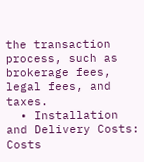the transaction process, such as brokerage fees, legal fees, and taxes.
  • Installation and Delivery Costs: Costs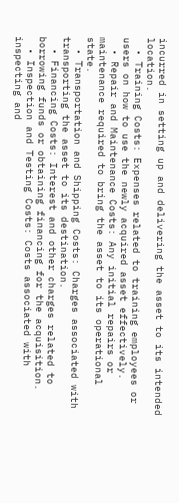incurred in setting up and delivering the asset to its intended location.
  • Training Costs: Expenses related to training employees or users on how to use the newly acquired asset effectively.
  • Repair and Maintenance Costs: Any initial repairs or maintenance required to bring the asset to its operational state.
  • Transportation and Shipping Costs: Charges associated with transporting the asset to its destination.
  • Financing Costs: Interest and other charges related to borrowing funds or obtaining financing for the acquisition.
  • Inspection and Testing Costs: Costs associated with inspecting and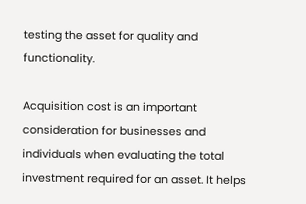testing the asset for quality and functionality.

Acquisition cost is an important consideration for businesses and individuals when evaluating the total investment required for an asset. It helps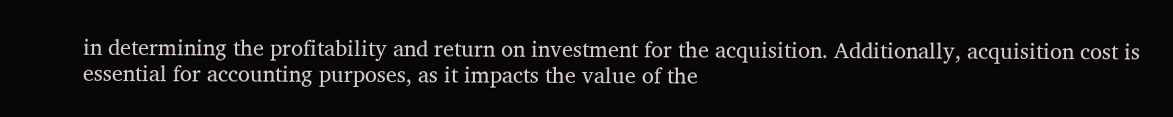in determining the profitability and return on investment for the acquisition. Additionally, acquisition cost is essential for accounting purposes, as it impacts the value of the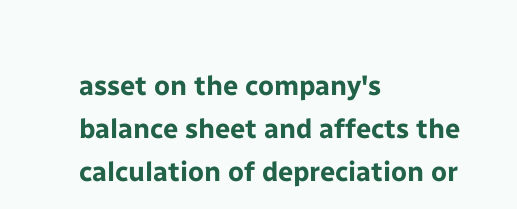asset on the company's balance sheet and affects the calculation of depreciation or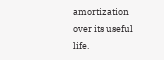amortization over its useful life.